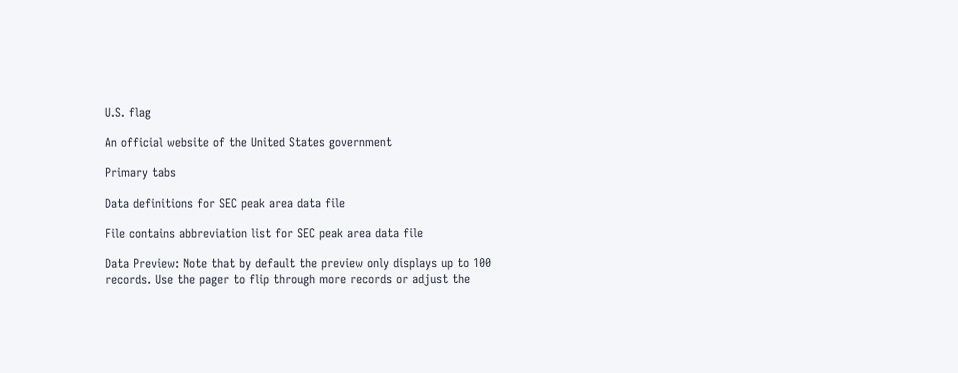U.S. flag

An official website of the United States government

Primary tabs

Data definitions for SEC peak area data file

File contains abbreviation list for SEC peak area data file

Data Preview: Note that by default the preview only displays up to 100 records. Use the pager to flip through more records or adjust the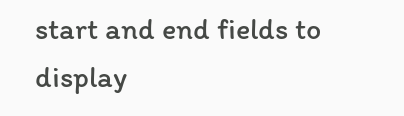start and end fields to display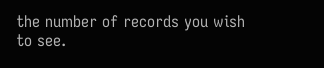the number of records you wish to see.